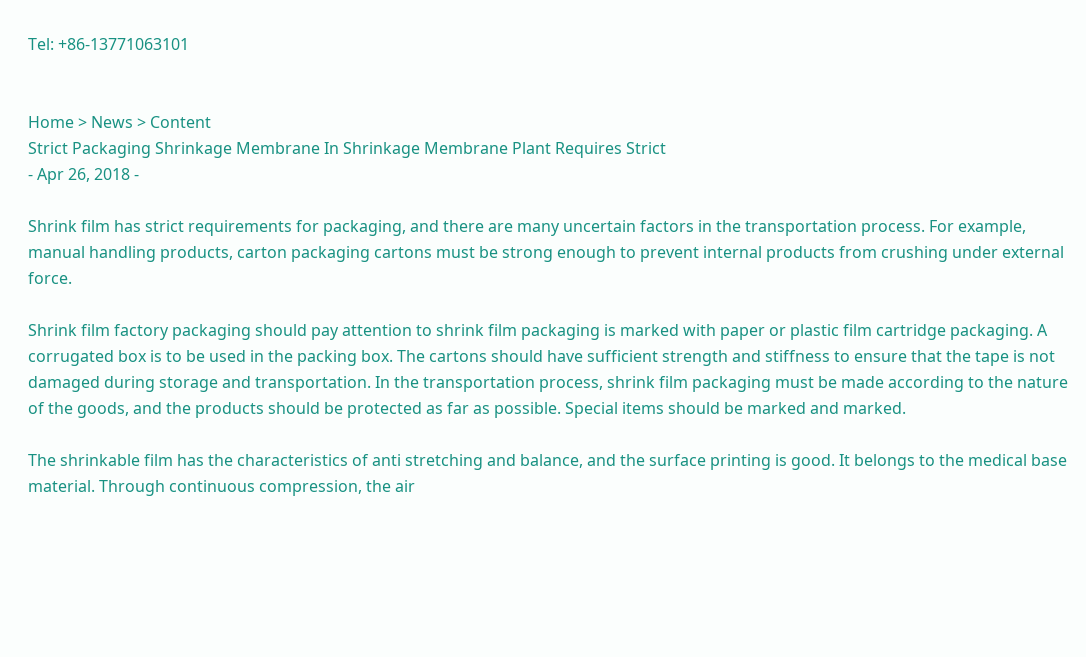Tel: +86-13771063101


Home > News > Content
Strict Packaging Shrinkage Membrane In Shrinkage Membrane Plant Requires Strict
- Apr 26, 2018 -

Shrink film has strict requirements for packaging, and there are many uncertain factors in the transportation process. For example, manual handling products, carton packaging cartons must be strong enough to prevent internal products from crushing under external force.

Shrink film factory packaging should pay attention to shrink film packaging is marked with paper or plastic film cartridge packaging. A corrugated box is to be used in the packing box. The cartons should have sufficient strength and stiffness to ensure that the tape is not damaged during storage and transportation. In the transportation process, shrink film packaging must be made according to the nature of the goods, and the products should be protected as far as possible. Special items should be marked and marked.

The shrinkable film has the characteristics of anti stretching and balance, and the surface printing is good. It belongs to the medical base material. Through continuous compression, the air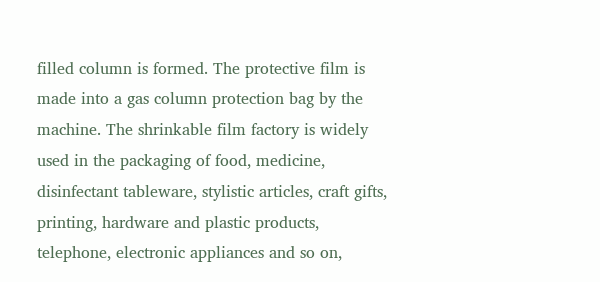filled column is formed. The protective film is made into a gas column protection bag by the machine. The shrinkable film factory is widely used in the packaging of food, medicine, disinfectant tableware, stylistic articles, craft gifts, printing, hardware and plastic products, telephone, electronic appliances and so on,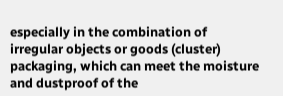especially in the combination of irregular objects or goods (cluster) packaging, which can meet the moisture and dustproof of the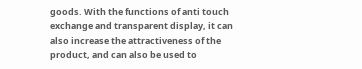goods. With the functions of anti touch exchange and transparent display, it can also increase the attractiveness of the product, and can also be used to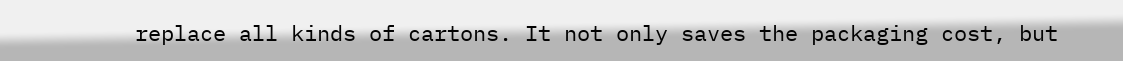replace all kinds of cartons. It not only saves the packaging cost, but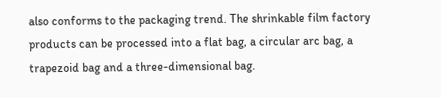also conforms to the packaging trend. The shrinkable film factory products can be processed into a flat bag, a circular arc bag, a trapezoid bag and a three-dimensional bag.